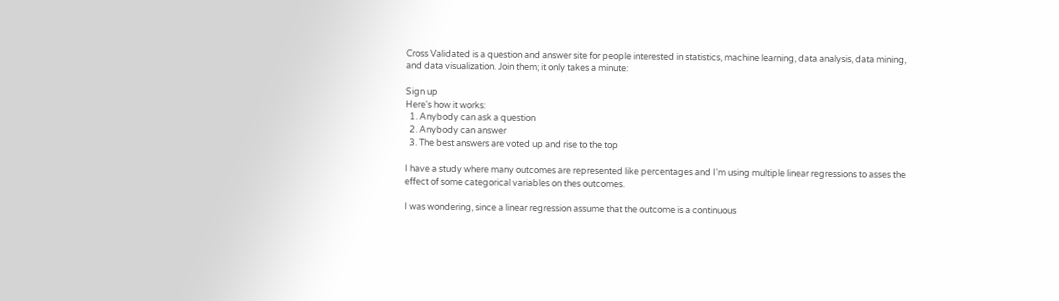Cross Validated is a question and answer site for people interested in statistics, machine learning, data analysis, data mining, and data visualization. Join them; it only takes a minute:

Sign up
Here's how it works:
  1. Anybody can ask a question
  2. Anybody can answer
  3. The best answers are voted up and rise to the top

I have a study where many outcomes are represented like percentages and I'm using multiple linear regressions to asses the effect of some categorical variables on thes outcomes.

I was wondering, since a linear regression assume that the outcome is a continuous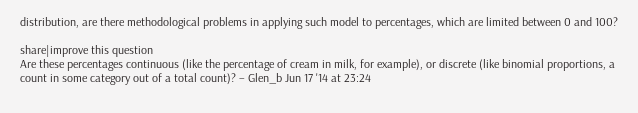distribution, are there methodological problems in applying such model to percentages, which are limited between 0 and 100?

share|improve this question
Are these percentages continuous (like the percentage of cream in milk, for example), or discrete (like binomial proportions, a count in some category out of a total count)? – Glen_b Jun 17 '14 at 23:24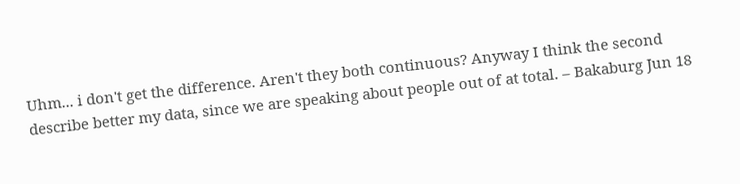Uhm... i don't get the difference. Aren't they both continuous? Anyway I think the second describe better my data, since we are speaking about people out of at total. – Bakaburg Jun 18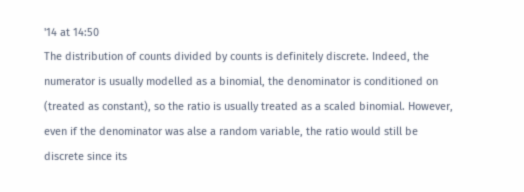'14 at 14:50
The distribution of counts divided by counts is definitely discrete. Indeed, the numerator is usually modelled as a binomial, the denominator is conditioned on (treated as constant), so the ratio is usually treated as a scaled binomial. However, even if the denominator was alse a random variable, the ratio would still be discrete since its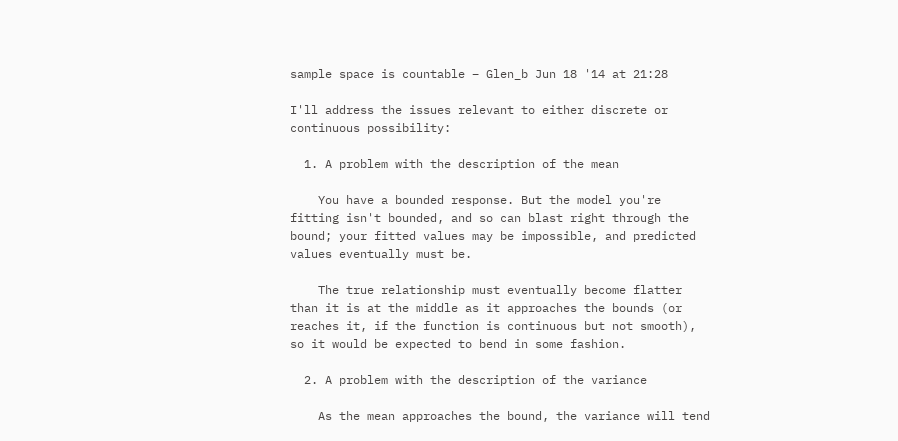sample space is countable – Glen_b Jun 18 '14 at 21:28

I'll address the issues relevant to either discrete or continuous possibility:

  1. A problem with the description of the mean

    You have a bounded response. But the model you're fitting isn't bounded, and so can blast right through the bound; your fitted values may be impossible, and predicted values eventually must be.

    The true relationship must eventually become flatter than it is at the middle as it approaches the bounds (or reaches it, if the function is continuous but not smooth), so it would be expected to bend in some fashion.

  2. A problem with the description of the variance

    As the mean approaches the bound, the variance will tend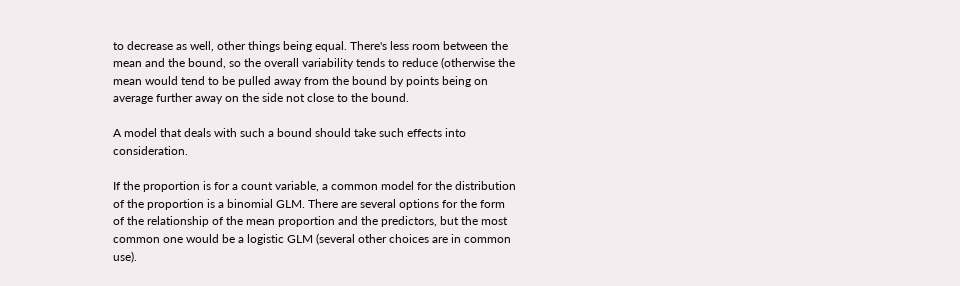to decrease as well, other things being equal. There's less room between the mean and the bound, so the overall variability tends to reduce (otherwise the mean would tend to be pulled away from the bound by points being on average further away on the side not close to the bound.

A model that deals with such a bound should take such effects into consideration.

If the proportion is for a count variable, a common model for the distribution of the proportion is a binomial GLM. There are several options for the form of the relationship of the mean proportion and the predictors, but the most common one would be a logistic GLM (several other choices are in common use).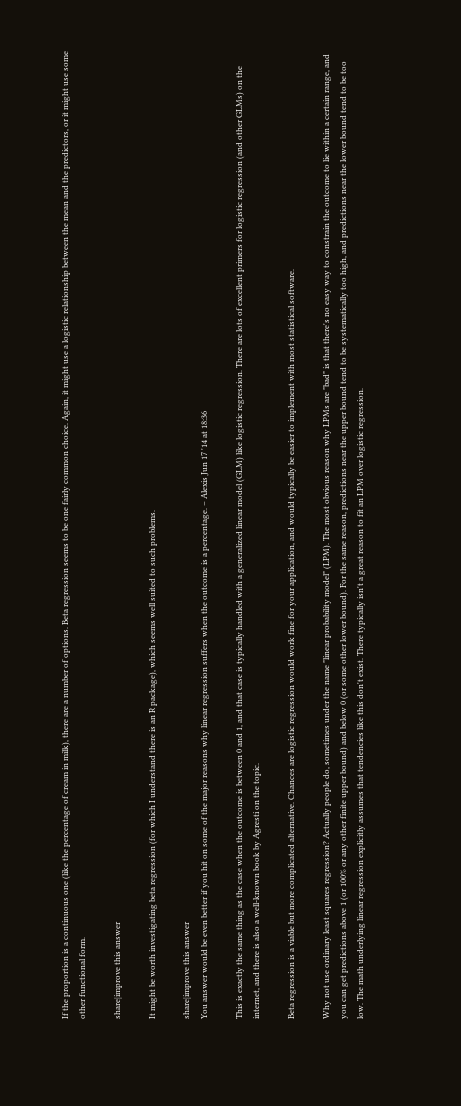If the proportion is a continuous one (like the percentage of cream in milk), there are a number of options. Beta regression seems to be one fairly common choice. Again, it might use a logistic relationship between the mean and the predictors, or it might use some other functional form.

share|improve this answer

It might be worth investigating beta regression (for which I understand there is an R package), which seems well suited to such problems.

share|improve this answer
You answer would be even better if you hit on some of the major reasons why linear regression suffers when the outcome is a percentage. – Alexis Jun 17 '14 at 18:36

This is exactly the same thing as the case when the outcome is between 0 and 1, and that case is typically handled with a generalized linear model (GLM) like logistic regression. There are lots of excellent primers for logistic regression (and other GLMs) on the internet, and there is also a well-known book by Agresti on the topic.

Beta regression is a viable but more complicated alternative. Chances are logistic regression would work fine for your application, and would typically be easier to implement with most statistical software.

Why not use ordinary least squares regression? Actually people do, sometimes under the name "linear probability model" (LPM). The most obvious reason why LPMs are "bad" is that there's no easy way to constrain the outcome to lie within a certain range, and you can get predictions above 1 (or 100% or any other finite upper bound) and below 0 (or some other lower bound). For the same reason, predictions near the upper bound tend to be systematically too high, and predictions near the lower bound tend to be too low. The math underlying linear regression explicitly assumes that tendencies like this don't exist. There typically isn't a great reason to fit an LPM over logistic regression.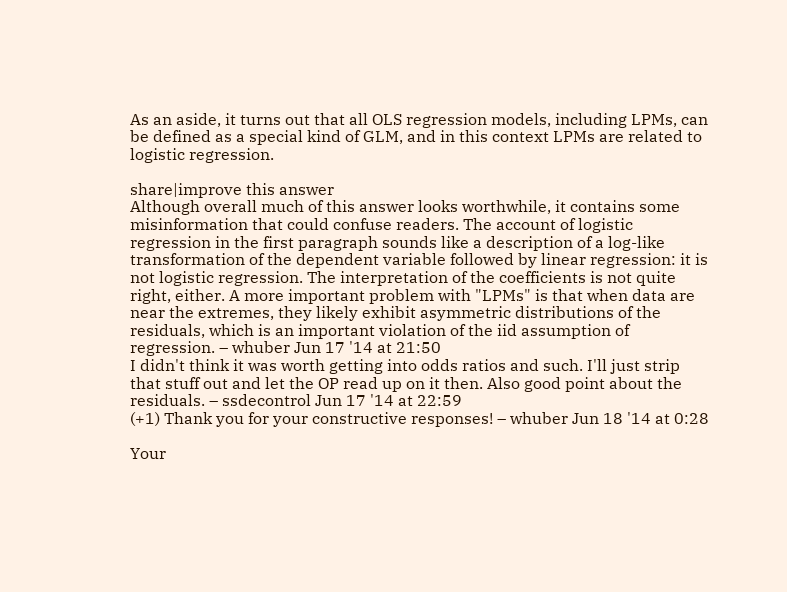As an aside, it turns out that all OLS regression models, including LPMs, can be defined as a special kind of GLM, and in this context LPMs are related to logistic regression.

share|improve this answer
Although overall much of this answer looks worthwhile, it contains some misinformation that could confuse readers. The account of logistic regression in the first paragraph sounds like a description of a log-like transformation of the dependent variable followed by linear regression: it is not logistic regression. The interpretation of the coefficients is not quite right, either. A more important problem with "LPMs" is that when data are near the extremes, they likely exhibit asymmetric distributions of the residuals, which is an important violation of the iid assumption of regression. – whuber Jun 17 '14 at 21:50
I didn't think it was worth getting into odds ratios and such. I'll just strip that stuff out and let the OP read up on it then. Also good point about the residuals. – ssdecontrol Jun 17 '14 at 22:59
(+1) Thank you for your constructive responses! – whuber Jun 18 '14 at 0:28

Your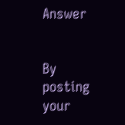Answer


By posting your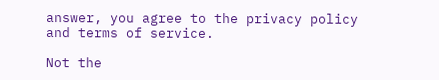answer, you agree to the privacy policy and terms of service.

Not the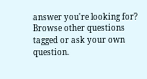answer you're looking for? Browse other questions tagged or ask your own question.